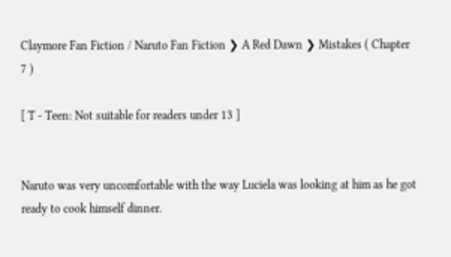Claymore Fan Fiction / Naruto Fan Fiction ❯ A Red Dawn ❯ Mistakes ( Chapter 7 )

[ T - Teen: Not suitable for readers under 13 ]


Naruto was very uncomfortable with the way Luciela was looking at him as he got ready to cook himself dinner.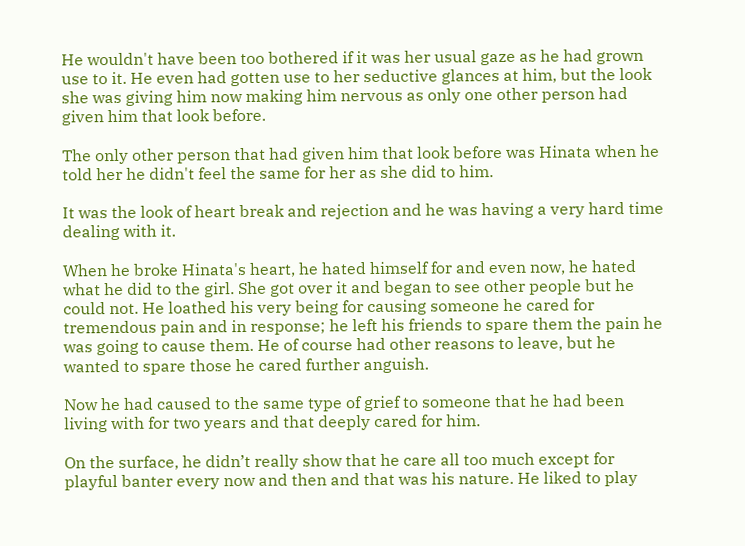He wouldn't have been too bothered if it was her usual gaze as he had grown use to it. He even had gotten use to her seductive glances at him, but the look she was giving him now making him nervous as only one other person had given him that look before.

The only other person that had given him that look before was Hinata when he told her he didn't feel the same for her as she did to him.

It was the look of heart break and rejection and he was having a very hard time dealing with it.

When he broke Hinata's heart, he hated himself for and even now, he hated what he did to the girl. She got over it and began to see other people but he could not. He loathed his very being for causing someone he cared for tremendous pain and in response; he left his friends to spare them the pain he was going to cause them. He of course had other reasons to leave, but he wanted to spare those he cared further anguish.

Now he had caused to the same type of grief to someone that he had been living with for two years and that deeply cared for him.

On the surface, he didn’t really show that he care all too much except for playful banter every now and then and that was his nature. He liked to play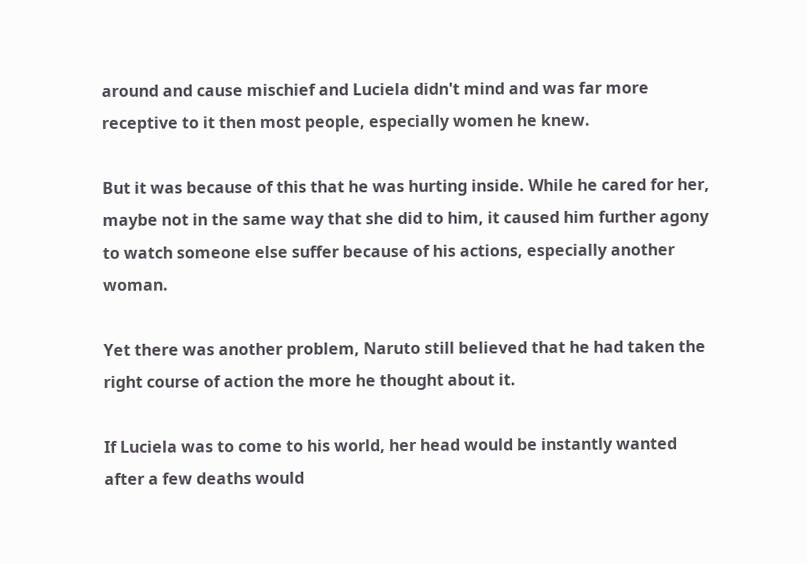around and cause mischief and Luciela didn't mind and was far more receptive to it then most people, especially women he knew.

But it was because of this that he was hurting inside. While he cared for her, maybe not in the same way that she did to him, it caused him further agony to watch someone else suffer because of his actions, especially another woman.

Yet there was another problem, Naruto still believed that he had taken the right course of action the more he thought about it.

If Luciela was to come to his world, her head would be instantly wanted after a few deaths would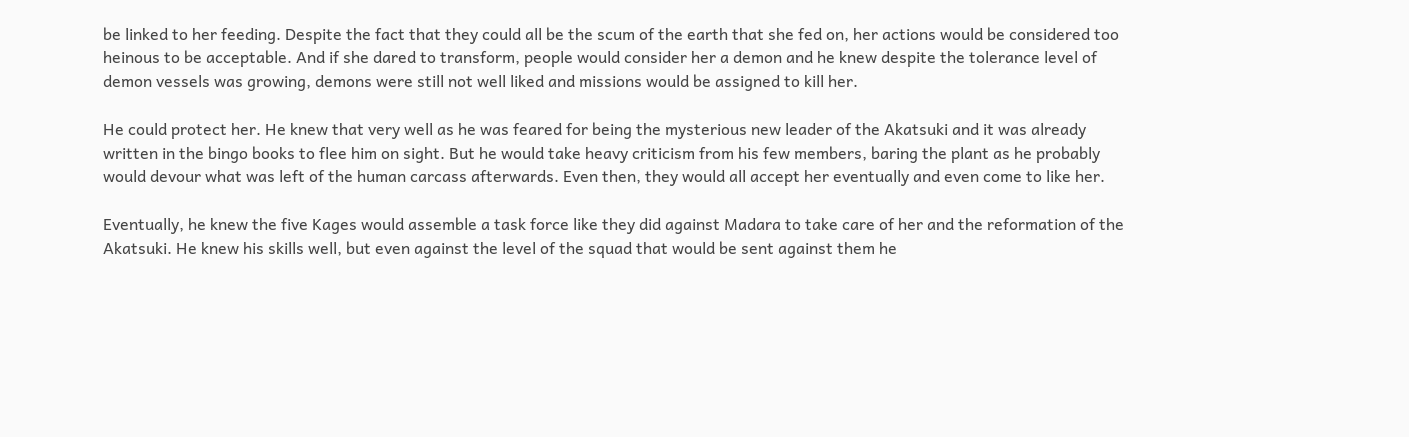be linked to her feeding. Despite the fact that they could all be the scum of the earth that she fed on, her actions would be considered too heinous to be acceptable. And if she dared to transform, people would consider her a demon and he knew despite the tolerance level of demon vessels was growing, demons were still not well liked and missions would be assigned to kill her.

He could protect her. He knew that very well as he was feared for being the mysterious new leader of the Akatsuki and it was already written in the bingo books to flee him on sight. But he would take heavy criticism from his few members, baring the plant as he probably would devour what was left of the human carcass afterwards. Even then, they would all accept her eventually and even come to like her.

Eventually, he knew the five Kages would assemble a task force like they did against Madara to take care of her and the reformation of the Akatsuki. He knew his skills well, but even against the level of the squad that would be sent against them he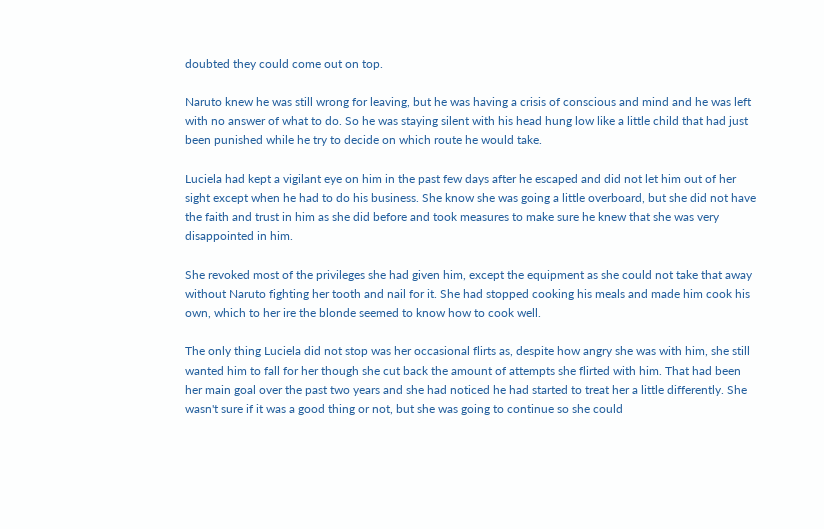doubted they could come out on top.

Naruto knew he was still wrong for leaving, but he was having a crisis of conscious and mind and he was left with no answer of what to do. So he was staying silent with his head hung low like a little child that had just been punished while he try to decide on which route he would take.

Luciela had kept a vigilant eye on him in the past few days after he escaped and did not let him out of her sight except when he had to do his business. She know she was going a little overboard, but she did not have the faith and trust in him as she did before and took measures to make sure he knew that she was very disappointed in him.

She revoked most of the privileges she had given him, except the equipment as she could not take that away without Naruto fighting her tooth and nail for it. She had stopped cooking his meals and made him cook his own, which to her ire the blonde seemed to know how to cook well.

The only thing Luciela did not stop was her occasional flirts as, despite how angry she was with him, she still wanted him to fall for her though she cut back the amount of attempts she flirted with him. That had been her main goal over the past two years and she had noticed he had started to treat her a little differently. She wasn't sure if it was a good thing or not, but she was going to continue so she could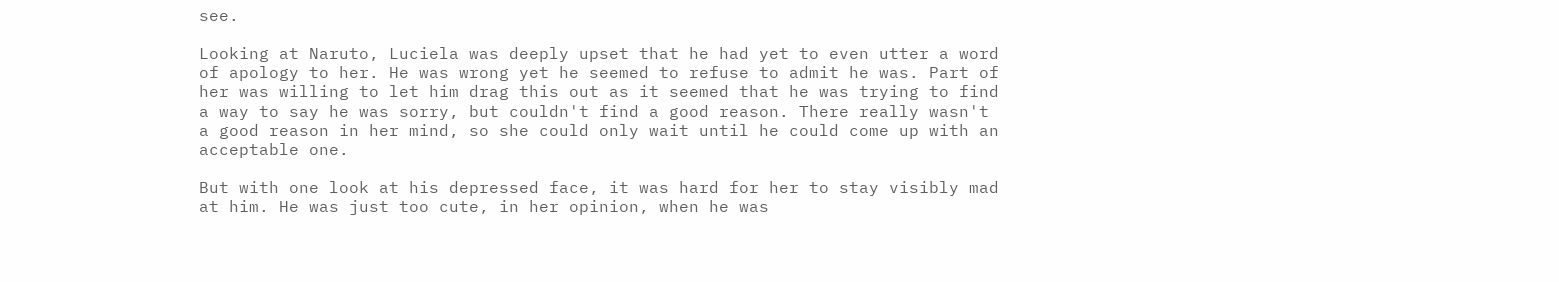see.

Looking at Naruto, Luciela was deeply upset that he had yet to even utter a word of apology to her. He was wrong yet he seemed to refuse to admit he was. Part of her was willing to let him drag this out as it seemed that he was trying to find a way to say he was sorry, but couldn't find a good reason. There really wasn't a good reason in her mind, so she could only wait until he could come up with an acceptable one.

But with one look at his depressed face, it was hard for her to stay visibly mad at him. He was just too cute, in her opinion, when he was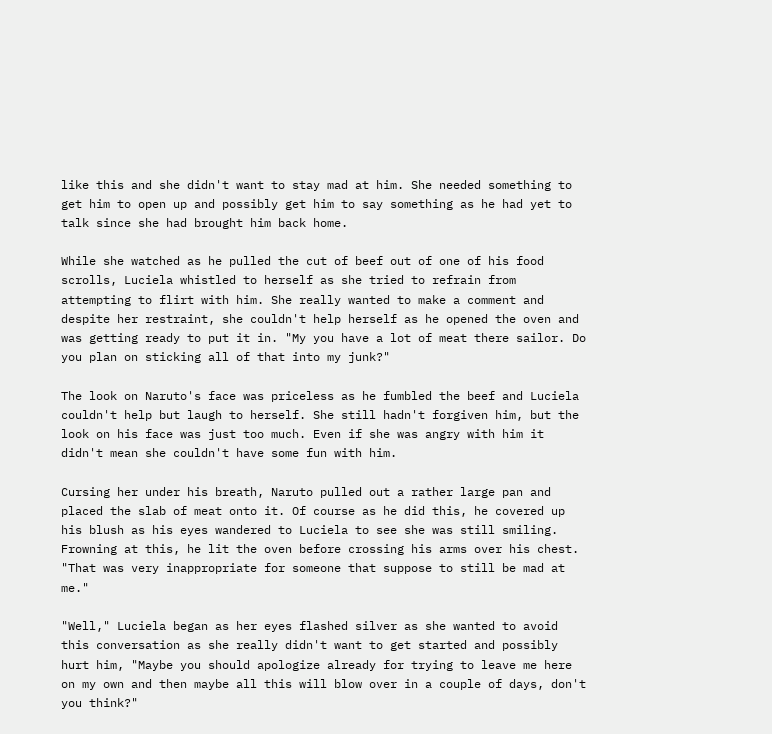like this and she didn't want to stay mad at him. She needed something to get him to open up and possibly get him to say something as he had yet to talk since she had brought him back home.

While she watched as he pulled the cut of beef out of one of his food scrolls, Luciela whistled to herself as she tried to refrain from attempting to flirt with him. She really wanted to make a comment and despite her restraint, she couldn't help herself as he opened the oven and was getting ready to put it in. "My you have a lot of meat there sailor. Do you plan on sticking all of that into my junk?"

The look on Naruto's face was priceless as he fumbled the beef and Luciela couldn't help but laugh to herself. She still hadn't forgiven him, but the look on his face was just too much. Even if she was angry with him it didn't mean she couldn't have some fun with him.

Cursing her under his breath, Naruto pulled out a rather large pan and placed the slab of meat onto it. Of course as he did this, he covered up his blush as his eyes wandered to Luciela to see she was still smiling. Frowning at this, he lit the oven before crossing his arms over his chest. "That was very inappropriate for someone that suppose to still be mad at me."

"Well," Luciela began as her eyes flashed silver as she wanted to avoid this conversation as she really didn't want to get started and possibly hurt him, "Maybe you should apologize already for trying to leave me here on my own and then maybe all this will blow over in a couple of days, don't you think?"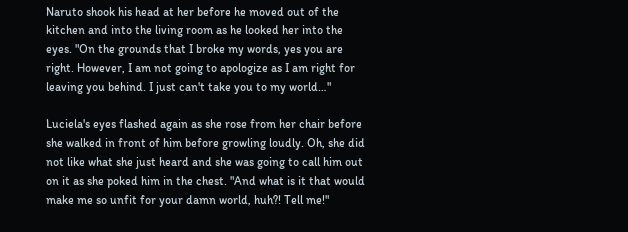Naruto shook his head at her before he moved out of the kitchen and into the living room as he looked her into the eyes. "On the grounds that I broke my words, yes you are right. However, I am not going to apologize as I am right for leaving you behind. I just can't take you to my world…"

Luciela's eyes flashed again as she rose from her chair before she walked in front of him before growling loudly. Oh, she did not like what she just heard and she was going to call him out on it as she poked him in the chest. "And what is it that would make me so unfit for your damn world, huh?! Tell me!"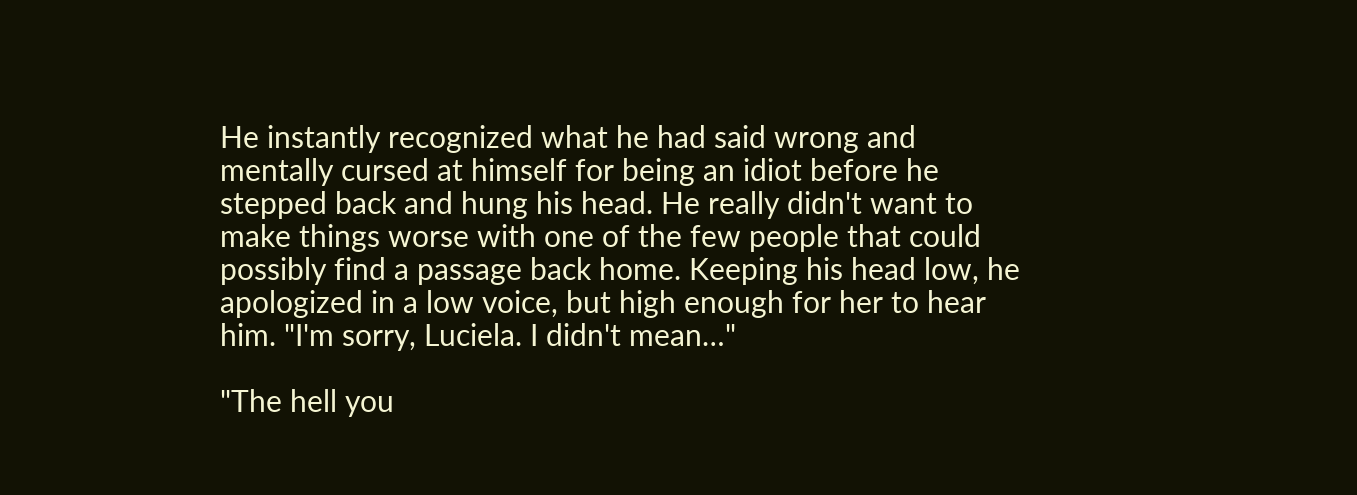He instantly recognized what he had said wrong and mentally cursed at himself for being an idiot before he stepped back and hung his head. He really didn't want to make things worse with one of the few people that could possibly find a passage back home. Keeping his head low, he apologized in a low voice, but high enough for her to hear him. "I'm sorry, Luciela. I didn't mean…"

"The hell you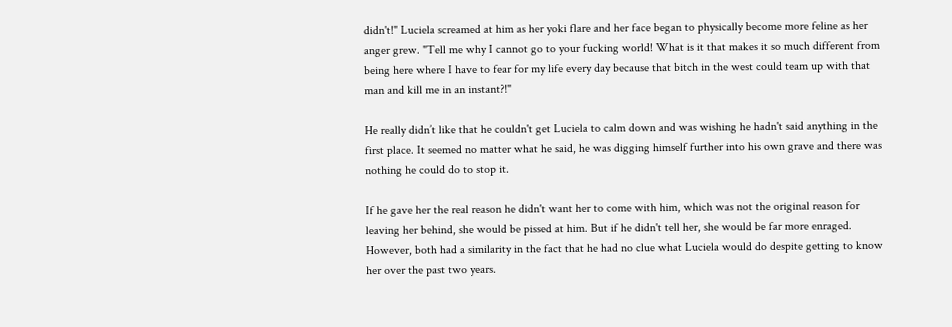didn't!" Luciela screamed at him as her yoki flare and her face began to physically become more feline as her anger grew. "Tell me why I cannot go to your fucking world! What is it that makes it so much different from being here where I have to fear for my life every day because that bitch in the west could team up with that man and kill me in an instant?!"

He really didn’t like that he couldn't get Luciela to calm down and was wishing he hadn't said anything in the first place. It seemed no matter what he said, he was digging himself further into his own grave and there was nothing he could do to stop it.

If he gave her the real reason he didn't want her to come with him, which was not the original reason for leaving her behind, she would be pissed at him. But if he didn't tell her, she would be far more enraged. However, both had a similarity in the fact that he had no clue what Luciela would do despite getting to know her over the past two years.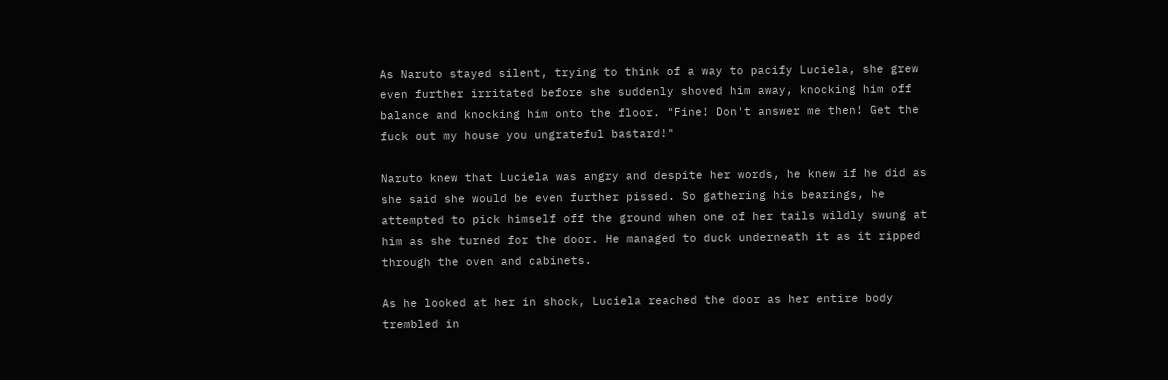As Naruto stayed silent, trying to think of a way to pacify Luciela, she grew even further irritated before she suddenly shoved him away, knocking him off balance and knocking him onto the floor. "Fine! Don't answer me then! Get the fuck out my house you ungrateful bastard!"

Naruto knew that Luciela was angry and despite her words, he knew if he did as she said she would be even further pissed. So gathering his bearings, he attempted to pick himself off the ground when one of her tails wildly swung at him as she turned for the door. He managed to duck underneath it as it ripped through the oven and cabinets.

As he looked at her in shock, Luciela reached the door as her entire body trembled in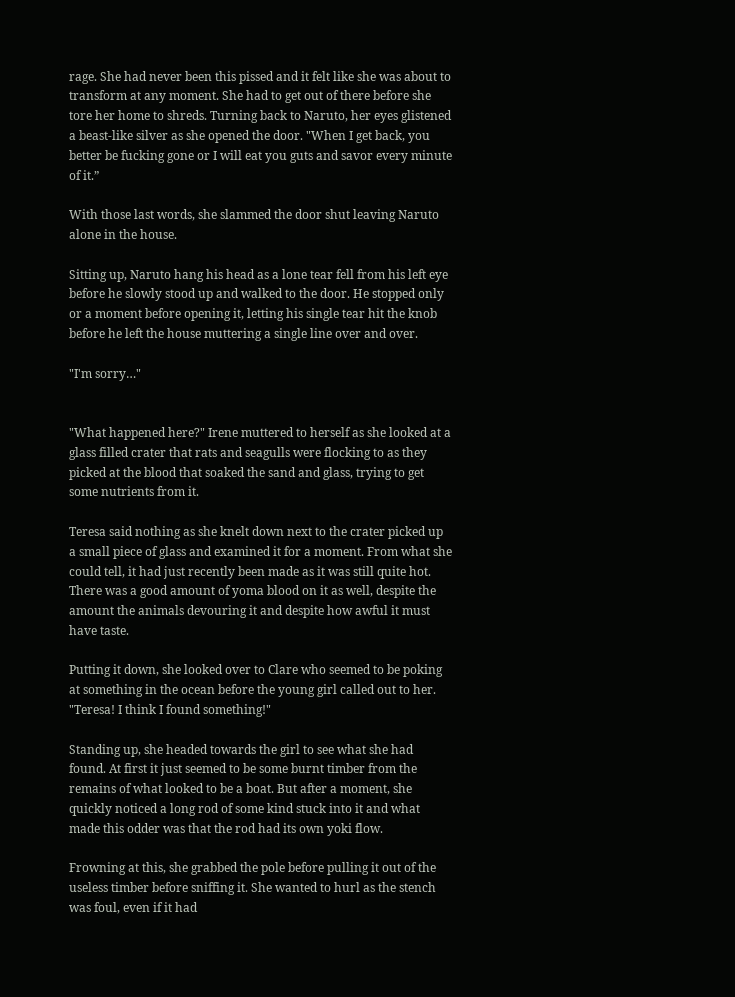rage. She had never been this pissed and it felt like she was about to transform at any moment. She had to get out of there before she tore her home to shreds. Turning back to Naruto, her eyes glistened a beast-like silver as she opened the door. "When I get back, you better be fucking gone or I will eat you guts and savor every minute of it.”

With those last words, she slammed the door shut leaving Naruto alone in the house.

Sitting up, Naruto hang his head as a lone tear fell from his left eye before he slowly stood up and walked to the door. He stopped only or a moment before opening it, letting his single tear hit the knob before he left the house muttering a single line over and over.

"I'm sorry…"


"What happened here?" Irene muttered to herself as she looked at a glass filled crater that rats and seagulls were flocking to as they picked at the blood that soaked the sand and glass, trying to get some nutrients from it.

Teresa said nothing as she knelt down next to the crater picked up a small piece of glass and examined it for a moment. From what she could tell, it had just recently been made as it was still quite hot. There was a good amount of yoma blood on it as well, despite the amount the animals devouring it and despite how awful it must have taste.

Putting it down, she looked over to Clare who seemed to be poking at something in the ocean before the young girl called out to her. "Teresa! I think I found something!"

Standing up, she headed towards the girl to see what she had found. At first it just seemed to be some burnt timber from the remains of what looked to be a boat. But after a moment, she quickly noticed a long rod of some kind stuck into it and what made this odder was that the rod had its own yoki flow.

Frowning at this, she grabbed the pole before pulling it out of the useless timber before sniffing it. She wanted to hurl as the stench was foul, even if it had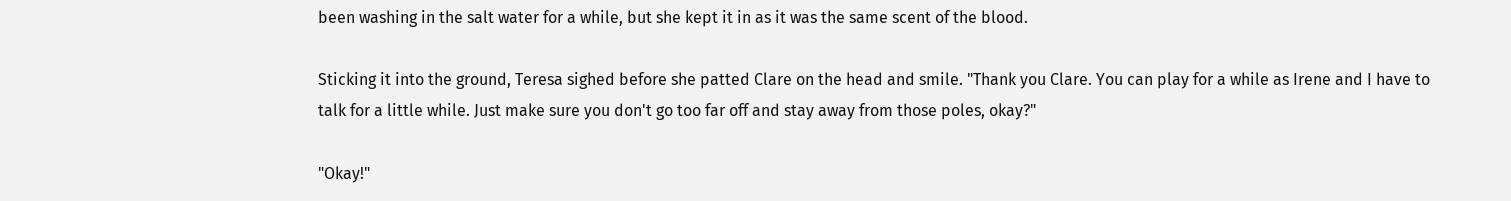been washing in the salt water for a while, but she kept it in as it was the same scent of the blood.

Sticking it into the ground, Teresa sighed before she patted Clare on the head and smile. "Thank you Clare. You can play for a while as Irene and I have to talk for a little while. Just make sure you don't go too far off and stay away from those poles, okay?"

"Okay!"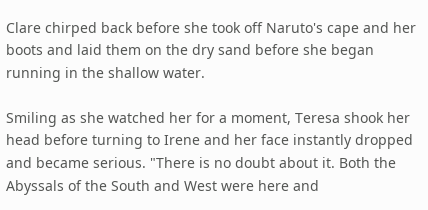Clare chirped back before she took off Naruto's cape and her boots and laid them on the dry sand before she began running in the shallow water.

Smiling as she watched her for a moment, Teresa shook her head before turning to Irene and her face instantly dropped and became serious. "There is no doubt about it. Both the Abyssals of the South and West were here and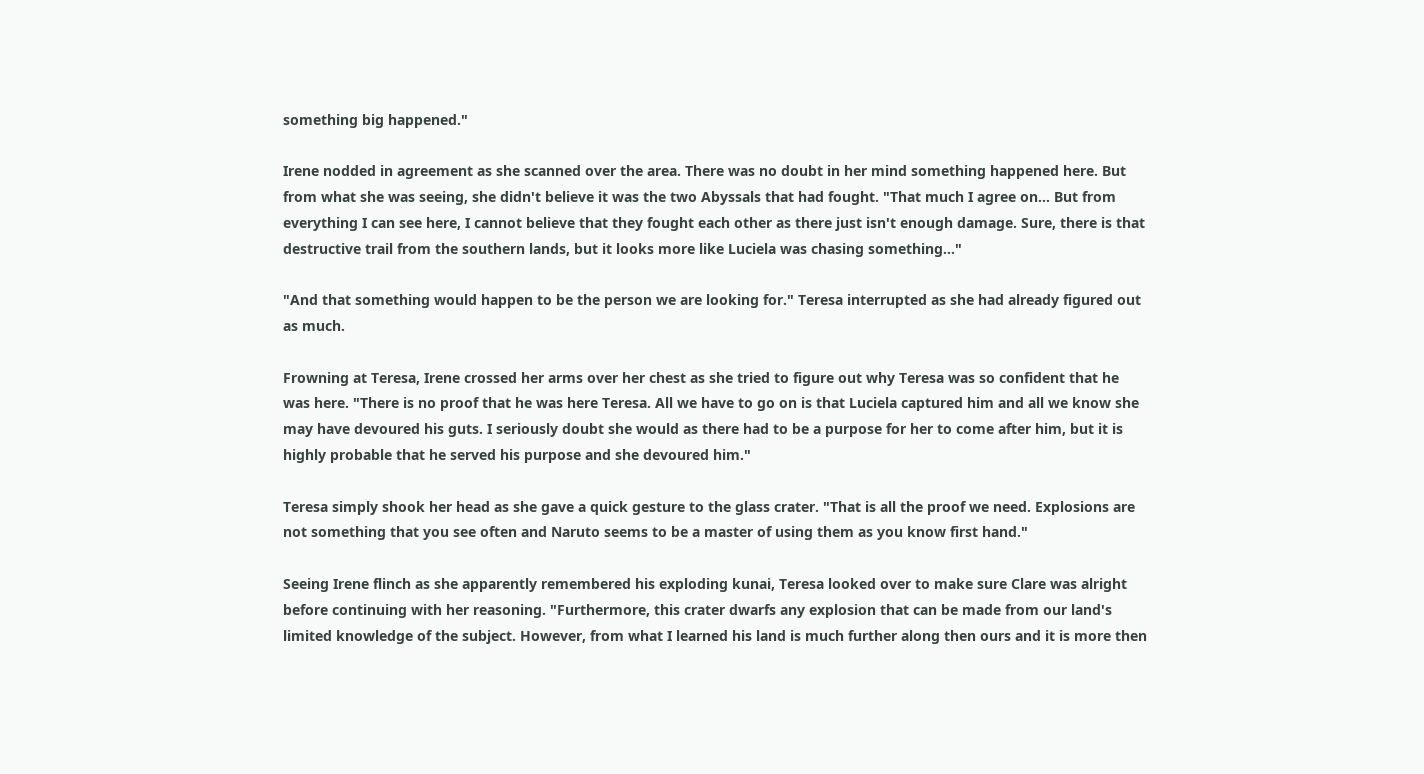something big happened."

Irene nodded in agreement as she scanned over the area. There was no doubt in her mind something happened here. But from what she was seeing, she didn't believe it was the two Abyssals that had fought. "That much I agree on… But from everything I can see here, I cannot believe that they fought each other as there just isn't enough damage. Sure, there is that destructive trail from the southern lands, but it looks more like Luciela was chasing something…"

"And that something would happen to be the person we are looking for." Teresa interrupted as she had already figured out as much.

Frowning at Teresa, Irene crossed her arms over her chest as she tried to figure out why Teresa was so confident that he was here. "There is no proof that he was here Teresa. All we have to go on is that Luciela captured him and all we know she may have devoured his guts. I seriously doubt she would as there had to be a purpose for her to come after him, but it is highly probable that he served his purpose and she devoured him."

Teresa simply shook her head as she gave a quick gesture to the glass crater. "That is all the proof we need. Explosions are not something that you see often and Naruto seems to be a master of using them as you know first hand."

Seeing Irene flinch as she apparently remembered his exploding kunai, Teresa looked over to make sure Clare was alright before continuing with her reasoning. "Furthermore, this crater dwarfs any explosion that can be made from our land's limited knowledge of the subject. However, from what I learned his land is much further along then ours and it is more then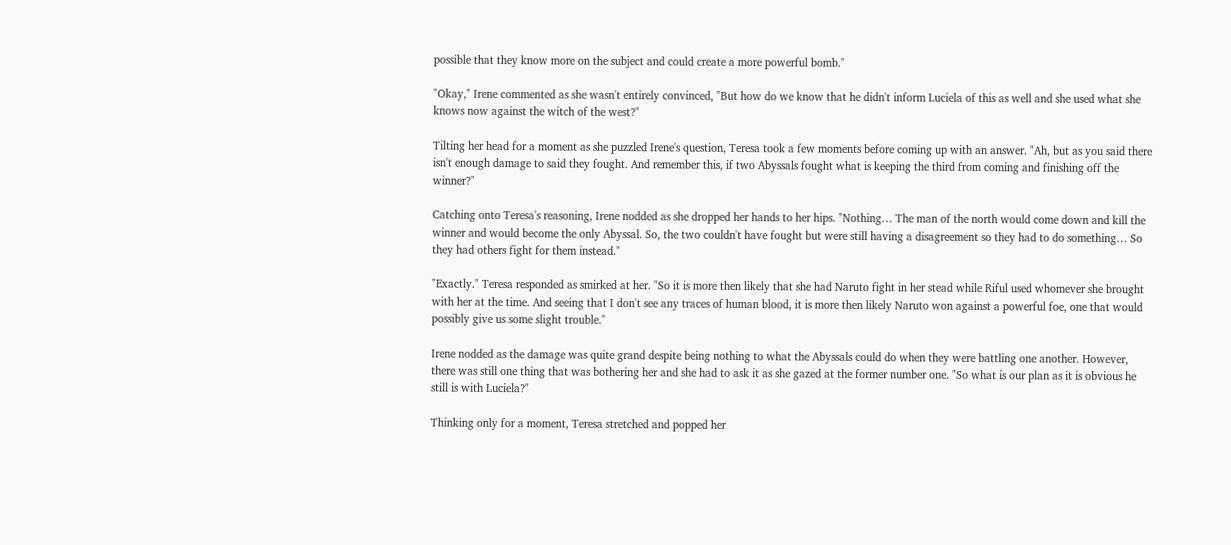possible that they know more on the subject and could create a more powerful bomb."

"Okay," Irene commented as she wasn't entirely convinced, "But how do we know that he didn't inform Luciela of this as well and she used what she knows now against the witch of the west?"

Tilting her head for a moment as she puzzled Irene's question, Teresa took a few moments before coming up with an answer. "Ah, but as you said there isn't enough damage to said they fought. And remember this, if two Abyssals fought what is keeping the third from coming and finishing off the winner?"

Catching onto Teresa's reasoning, Irene nodded as she dropped her hands to her hips. "Nothing… The man of the north would come down and kill the winner and would become the only Abyssal. So, the two couldn't have fought but were still having a disagreement so they had to do something… So they had others fight for them instead."

"Exactly." Teresa responded as smirked at her. "So it is more then likely that she had Naruto fight in her stead while Riful used whomever she brought with her at the time. And seeing that I don't see any traces of human blood, it is more then likely Naruto won against a powerful foe, one that would possibly give us some slight trouble."

Irene nodded as the damage was quite grand despite being nothing to what the Abyssals could do when they were battling one another. However, there was still one thing that was bothering her and she had to ask it as she gazed at the former number one. "So what is our plan as it is obvious he still is with Luciela?"

Thinking only for a moment, Teresa stretched and popped her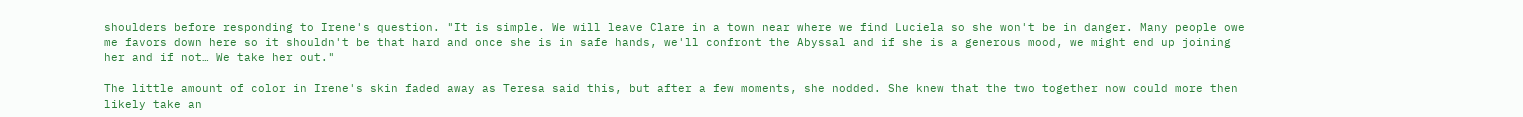shoulders before responding to Irene's question. "It is simple. We will leave Clare in a town near where we find Luciela so she won't be in danger. Many people owe me favors down here so it shouldn't be that hard and once she is in safe hands, we'll confront the Abyssal and if she is a generous mood, we might end up joining her and if not… We take her out."

The little amount of color in Irene's skin faded away as Teresa said this, but after a few moments, she nodded. She knew that the two together now could more then likely take an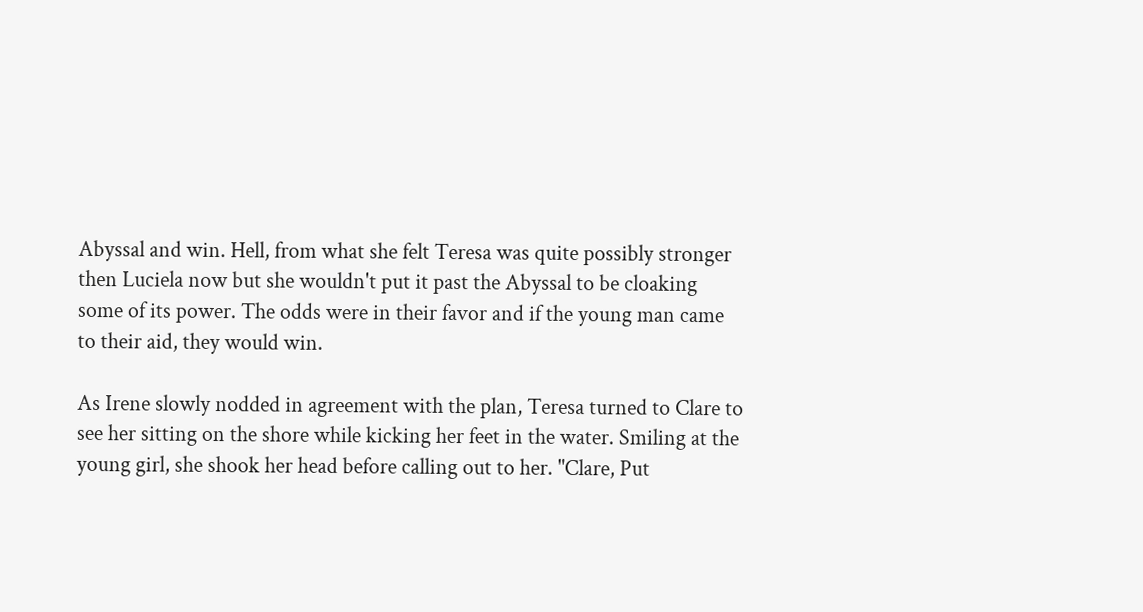Abyssal and win. Hell, from what she felt Teresa was quite possibly stronger then Luciela now but she wouldn't put it past the Abyssal to be cloaking some of its power. The odds were in their favor and if the young man came to their aid, they would win.

As Irene slowly nodded in agreement with the plan, Teresa turned to Clare to see her sitting on the shore while kicking her feet in the water. Smiling at the young girl, she shook her head before calling out to her. "Clare, Put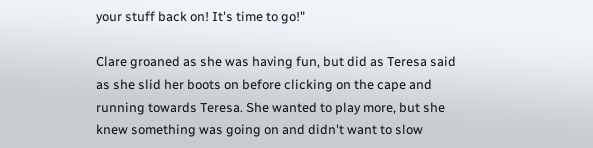your stuff back on! It's time to go!"

Clare groaned as she was having fun, but did as Teresa said as she slid her boots on before clicking on the cape and running towards Teresa. She wanted to play more, but she knew something was going on and didn't want to slow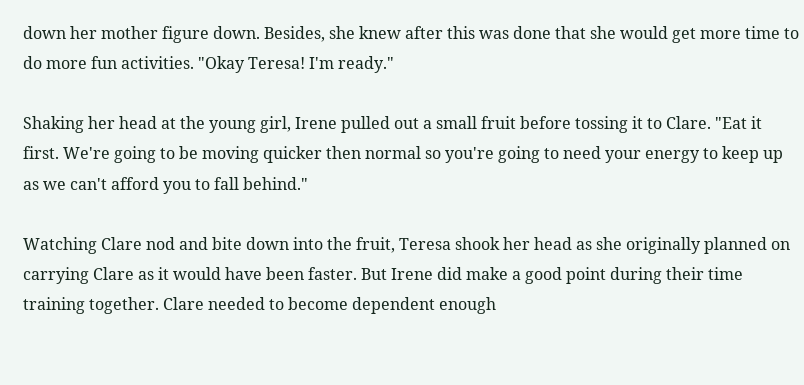down her mother figure down. Besides, she knew after this was done that she would get more time to do more fun activities. "Okay Teresa! I'm ready."

Shaking her head at the young girl, Irene pulled out a small fruit before tossing it to Clare. "Eat it first. We're going to be moving quicker then normal so you're going to need your energy to keep up as we can't afford you to fall behind."

Watching Clare nod and bite down into the fruit, Teresa shook her head as she originally planned on carrying Clare as it would have been faster. But Irene did make a good point during their time training together. Clare needed to become dependent enough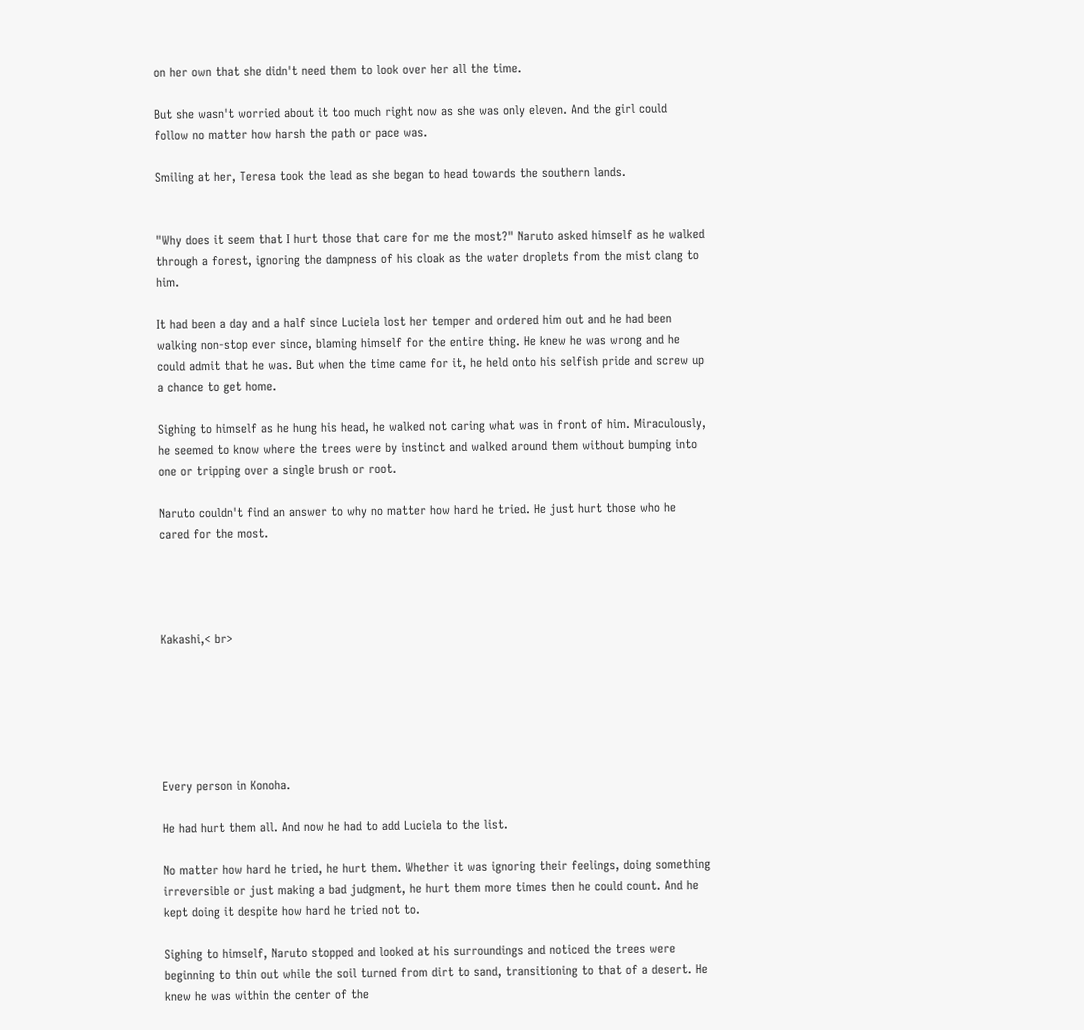on her own that she didn't need them to look over her all the time.

But she wasn't worried about it too much right now as she was only eleven. And the girl could follow no matter how harsh the path or pace was.

Smiling at her, Teresa took the lead as she began to head towards the southern lands.


"Why does it seem that I hurt those that care for me the most?" Naruto asked himself as he walked through a forest, ignoring the dampness of his cloak as the water droplets from the mist clang to him.

It had been a day and a half since Luciela lost her temper and ordered him out and he had been walking non-stop ever since, blaming himself for the entire thing. He knew he was wrong and he could admit that he was. But when the time came for it, he held onto his selfish pride and screw up a chance to get home.

Sighing to himself as he hung his head, he walked not caring what was in front of him. Miraculously, he seemed to know where the trees were by instinct and walked around them without bumping into one or tripping over a single brush or root.

Naruto couldn't find an answer to why no matter how hard he tried. He just hurt those who he cared for the most.




Kakashi,< br>






Every person in Konoha.

He had hurt them all. And now he had to add Luciela to the list.

No matter how hard he tried, he hurt them. Whether it was ignoring their feelings, doing something irreversible or just making a bad judgment, he hurt them more times then he could count. And he kept doing it despite how hard he tried not to.

Sighing to himself, Naruto stopped and looked at his surroundings and noticed the trees were beginning to thin out while the soil turned from dirt to sand, transitioning to that of a desert. He knew he was within the center of the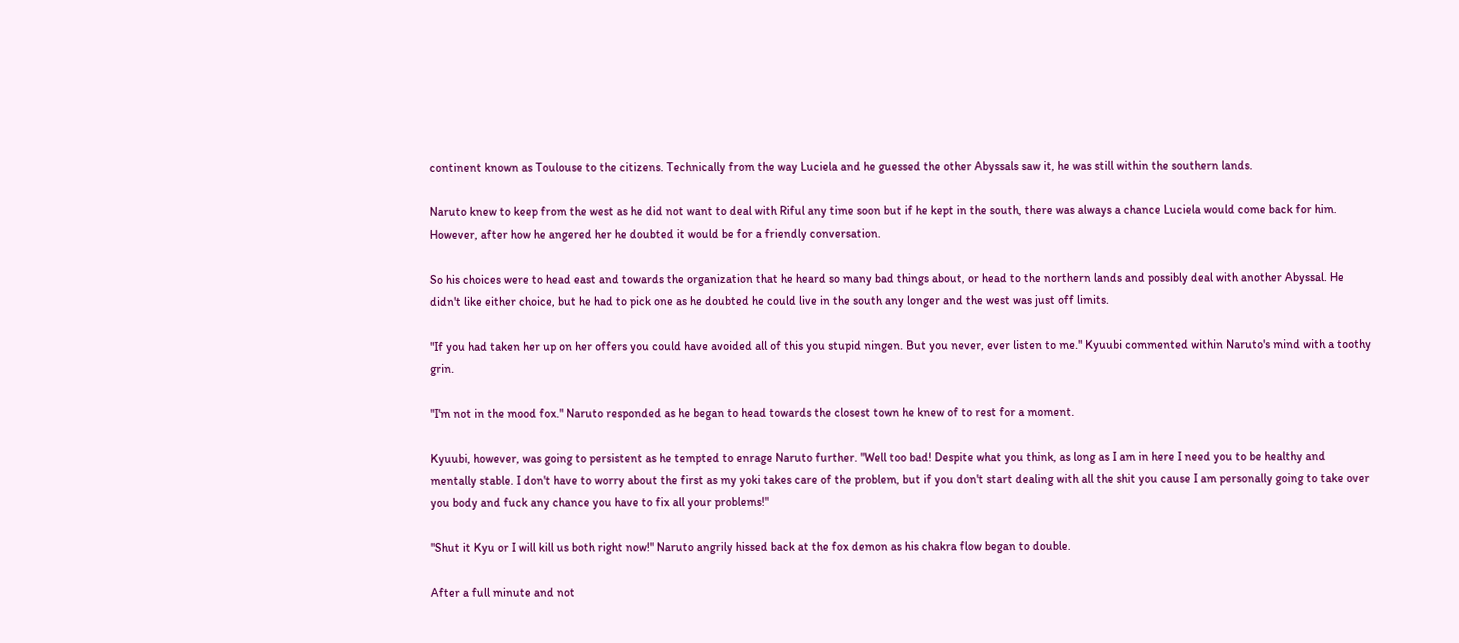continent known as Toulouse to the citizens. Technically from the way Luciela and he guessed the other Abyssals saw it, he was still within the southern lands.

Naruto knew to keep from the west as he did not want to deal with Riful any time soon but if he kept in the south, there was always a chance Luciela would come back for him. However, after how he angered her he doubted it would be for a friendly conversation.

So his choices were to head east and towards the organization that he heard so many bad things about, or head to the northern lands and possibly deal with another Abyssal. He didn't like either choice, but he had to pick one as he doubted he could live in the south any longer and the west was just off limits.

"If you had taken her up on her offers you could have avoided all of this you stupid ningen. But you never, ever listen to me." Kyuubi commented within Naruto's mind with a toothy grin.

"I'm not in the mood fox." Naruto responded as he began to head towards the closest town he knew of to rest for a moment.

Kyuubi, however, was going to persistent as he tempted to enrage Naruto further. "Well too bad! Despite what you think, as long as I am in here I need you to be healthy and mentally stable. I don't have to worry about the first as my yoki takes care of the problem, but if you don't start dealing with all the shit you cause I am personally going to take over you body and fuck any chance you have to fix all your problems!"

"Shut it Kyu or I will kill us both right now!" Naruto angrily hissed back at the fox demon as his chakra flow began to double.

After a full minute and not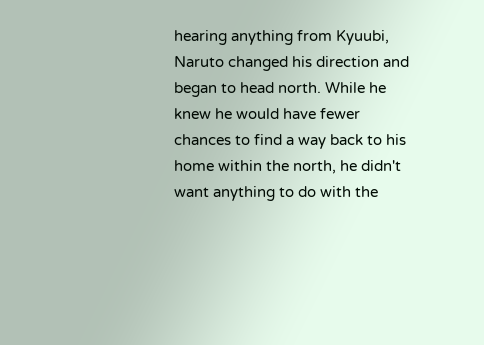hearing anything from Kyuubi, Naruto changed his direction and began to head north. While he knew he would have fewer chances to find a way back to his home within the north, he didn't want anything to do with the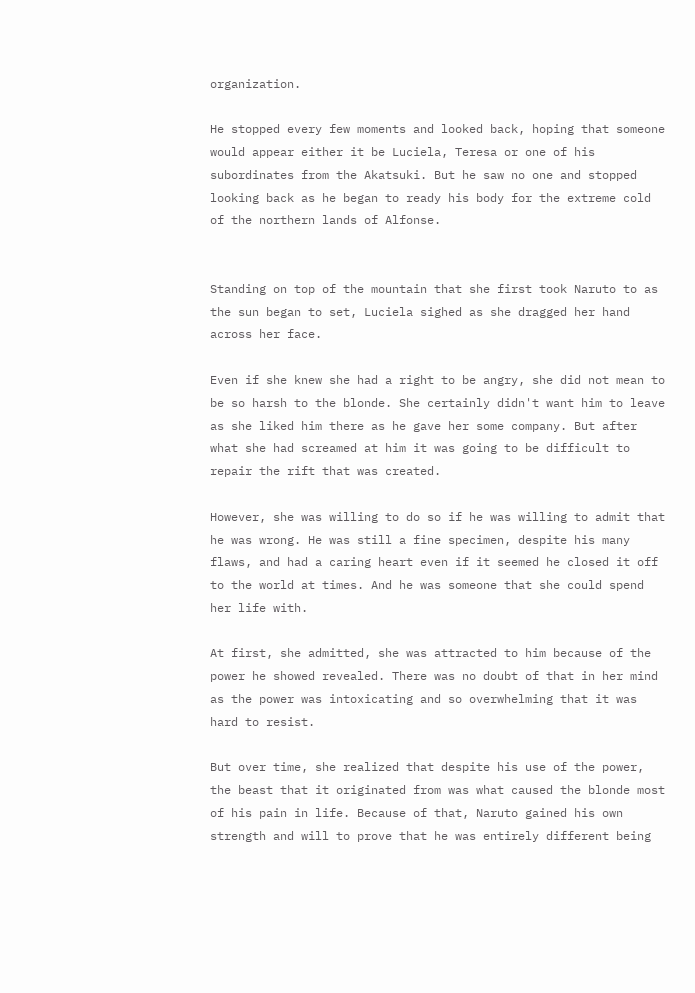organization.

He stopped every few moments and looked back, hoping that someone would appear either it be Luciela, Teresa or one of his subordinates from the Akatsuki. But he saw no one and stopped looking back as he began to ready his body for the extreme cold of the northern lands of Alfonse.


Standing on top of the mountain that she first took Naruto to as the sun began to set, Luciela sighed as she dragged her hand across her face.

Even if she knew she had a right to be angry, she did not mean to be so harsh to the blonde. She certainly didn't want him to leave as she liked him there as he gave her some company. But after what she had screamed at him it was going to be difficult to repair the rift that was created.

However, she was willing to do so if he was willing to admit that he was wrong. He was still a fine specimen, despite his many flaws, and had a caring heart even if it seemed he closed it off to the world at times. And he was someone that she could spend her life with.

At first, she admitted, she was attracted to him because of the power he showed revealed. There was no doubt of that in her mind as the power was intoxicating and so overwhelming that it was hard to resist.

But over time, she realized that despite his use of the power, the beast that it originated from was what caused the blonde most of his pain in life. Because of that, Naruto gained his own strength and will to prove that he was entirely different being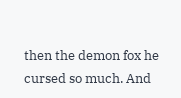then the demon fox he cursed so much. And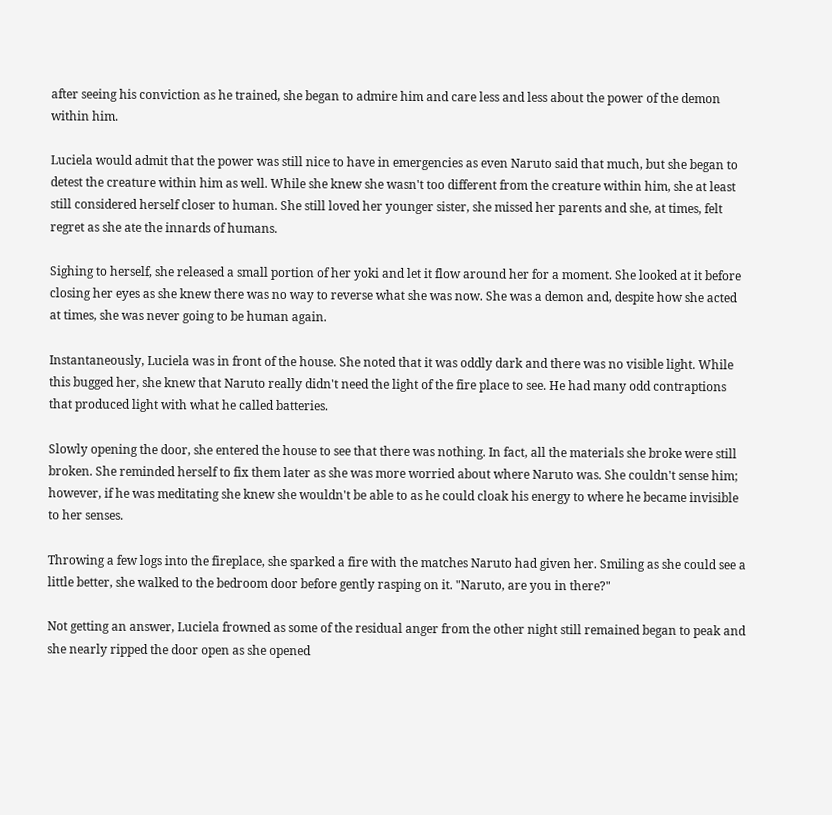after seeing his conviction as he trained, she began to admire him and care less and less about the power of the demon within him.

Luciela would admit that the power was still nice to have in emergencies as even Naruto said that much, but she began to detest the creature within him as well. While she knew she wasn't too different from the creature within him, she at least still considered herself closer to human. She still loved her younger sister, she missed her parents and she, at times, felt regret as she ate the innards of humans.

Sighing to herself, she released a small portion of her yoki and let it flow around her for a moment. She looked at it before closing her eyes as she knew there was no way to reverse what she was now. She was a demon and, despite how she acted at times, she was never going to be human again.

Instantaneously, Luciela was in front of the house. She noted that it was oddly dark and there was no visible light. While this bugged her, she knew that Naruto really didn't need the light of the fire place to see. He had many odd contraptions that produced light with what he called batteries.

Slowly opening the door, she entered the house to see that there was nothing. In fact, all the materials she broke were still broken. She reminded herself to fix them later as she was more worried about where Naruto was. She couldn't sense him; however, if he was meditating she knew she wouldn't be able to as he could cloak his energy to where he became invisible to her senses.

Throwing a few logs into the fireplace, she sparked a fire with the matches Naruto had given her. Smiling as she could see a little better, she walked to the bedroom door before gently rasping on it. "Naruto, are you in there?"

Not getting an answer, Luciela frowned as some of the residual anger from the other night still remained began to peak and she nearly ripped the door open as she opened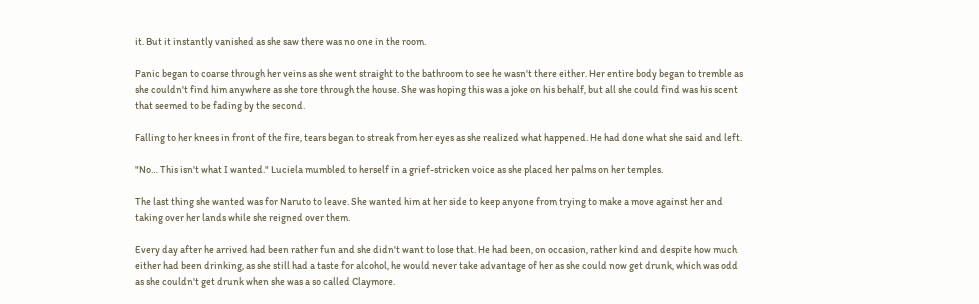it. But it instantly vanished as she saw there was no one in the room.

Panic began to coarse through her veins as she went straight to the bathroom to see he wasn't there either. Her entire body began to tremble as she couldn't find him anywhere as she tore through the house. She was hoping this was a joke on his behalf, but all she could find was his scent that seemed to be fading by the second.

Falling to her knees in front of the fire, tears began to streak from her eyes as she realized what happened. He had done what she said and left.

"No… This isn't what I wanted." Luciela mumbled to herself in a grief-stricken voice as she placed her palms on her temples.

The last thing she wanted was for Naruto to leave. She wanted him at her side to keep anyone from trying to make a move against her and taking over her lands while she reigned over them.

Every day after he arrived had been rather fun and she didn't want to lose that. He had been, on occasion, rather kind and despite how much either had been drinking, as she still had a taste for alcohol, he would never take advantage of her as she could now get drunk, which was odd as she couldn't get drunk when she was a so called Claymore.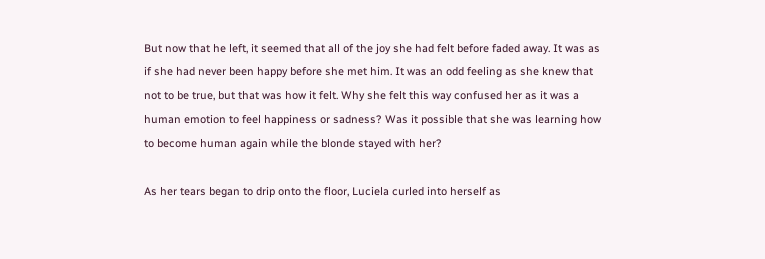But now that he left, it seemed that all of the joy she had felt before faded away. It was as if she had never been happy before she met him. It was an odd feeling as she knew that not to be true, but that was how it felt. Why she felt this way confused her as it was a human emotion to feel happiness or sadness? Was it possible that she was learning how to become human again while the blonde stayed with her?

As her tears began to drip onto the floor, Luciela curled into herself as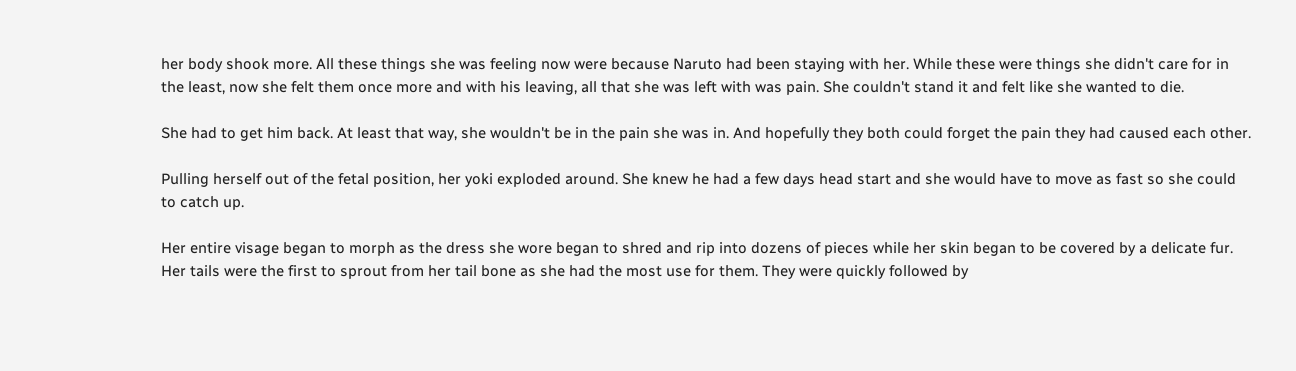her body shook more. All these things she was feeling now were because Naruto had been staying with her. While these were things she didn't care for in the least, now she felt them once more and with his leaving, all that she was left with was pain. She couldn't stand it and felt like she wanted to die.

She had to get him back. At least that way, she wouldn't be in the pain she was in. And hopefully they both could forget the pain they had caused each other.

Pulling herself out of the fetal position, her yoki exploded around. She knew he had a few days head start and she would have to move as fast so she could to catch up.

Her entire visage began to morph as the dress she wore began to shred and rip into dozens of pieces while her skin began to be covered by a delicate fur. Her tails were the first to sprout from her tail bone as she had the most use for them. They were quickly followed by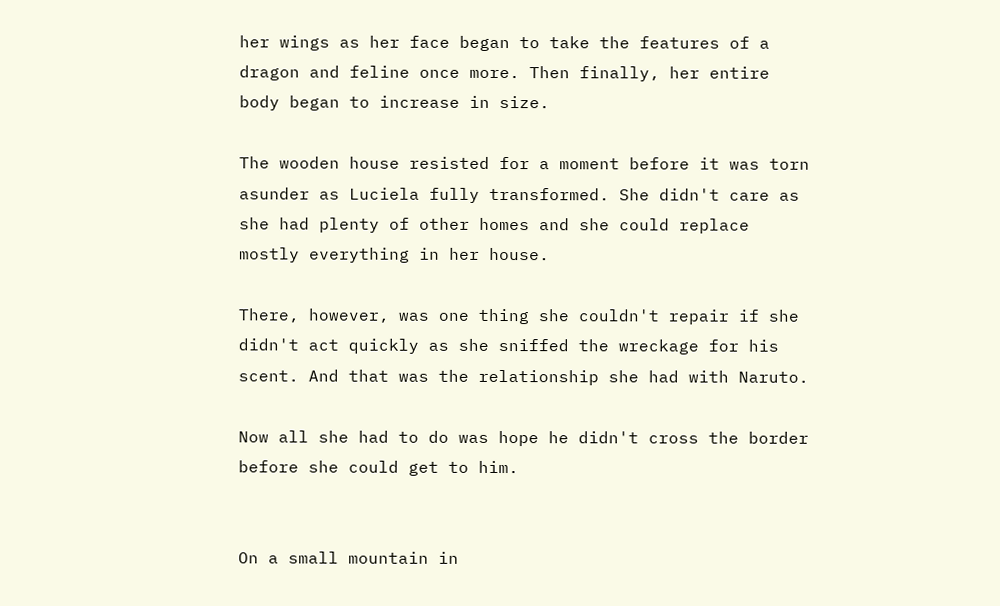her wings as her face began to take the features of a dragon and feline once more. Then finally, her entire body began to increase in size.

The wooden house resisted for a moment before it was torn asunder as Luciela fully transformed. She didn't care as she had plenty of other homes and she could replace mostly everything in her house.

There, however, was one thing she couldn't repair if she didn't act quickly as she sniffed the wreckage for his scent. And that was the relationship she had with Naruto.

Now all she had to do was hope he didn't cross the border before she could get to him.


On a small mountain in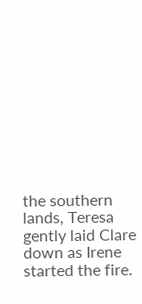the southern lands, Teresa gently laid Clare down as Irene started the fire.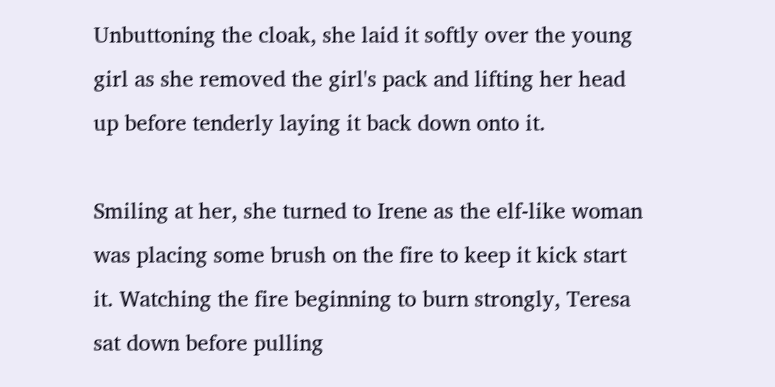Unbuttoning the cloak, she laid it softly over the young girl as she removed the girl's pack and lifting her head up before tenderly laying it back down onto it.

Smiling at her, she turned to Irene as the elf-like woman was placing some brush on the fire to keep it kick start it. Watching the fire beginning to burn strongly, Teresa sat down before pulling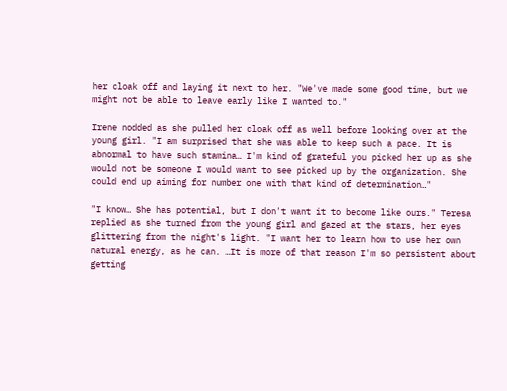her cloak off and laying it next to her. "We've made some good time, but we might not be able to leave early like I wanted to."

Irene nodded as she pulled her cloak off as well before looking over at the young girl. "I am surprised that she was able to keep such a pace. It is abnormal to have such stamina… I'm kind of grateful you picked her up as she would not be someone I would want to see picked up by the organization. She could end up aiming for number one with that kind of determination…"

"I know… She has potential, but I don't want it to become like ours." Teresa replied as she turned from the young girl and gazed at the stars, her eyes glittering from the night's light. "I want her to learn how to use her own natural energy, as he can. …It is more of that reason I'm so persistent about getting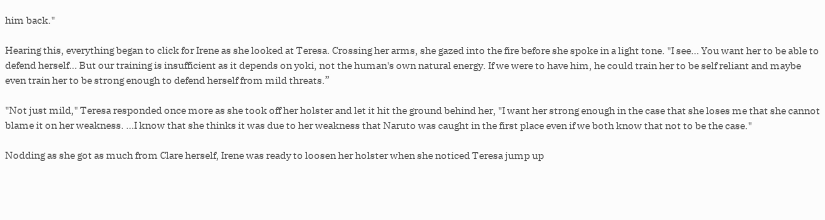him back."

Hearing this, everything began to click for Irene as she looked at Teresa. Crossing her arms, she gazed into the fire before she spoke in a light tone. "I see… You want her to be able to defend herself… But our training is insufficient as it depends on yoki, not the human's own natural energy. If we were to have him, he could train her to be self reliant and maybe even train her to be strong enough to defend herself from mild threats.”

"Not just mild," Teresa responded once more as she took off her holster and let it hit the ground behind her, "I want her strong enough in the case that she loses me that she cannot blame it on her weakness. …I know that she thinks it was due to her weakness that Naruto was caught in the first place even if we both know that not to be the case."

Nodding as she got as much from Clare herself, Irene was ready to loosen her holster when she noticed Teresa jump up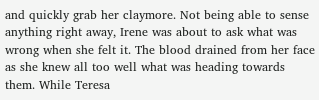and quickly grab her claymore. Not being able to sense anything right away, Irene was about to ask what was wrong when she felt it. The blood drained from her face as she knew all too well what was heading towards them. While Teresa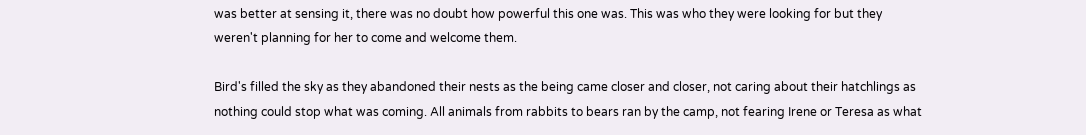was better at sensing it, there was no doubt how powerful this one was. This was who they were looking for but they weren't planning for her to come and welcome them.

Bird's filled the sky as they abandoned their nests as the being came closer and closer, not caring about their hatchlings as nothing could stop what was coming. All animals from rabbits to bears ran by the camp, not fearing Irene or Teresa as what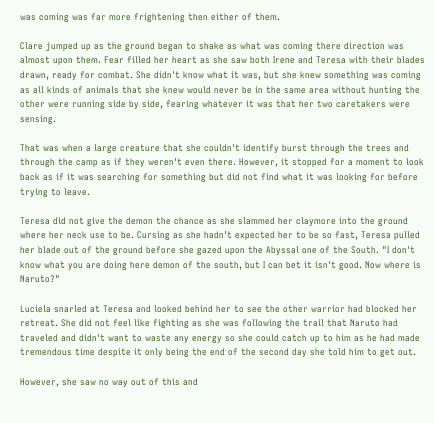was coming was far more frightening then either of them.

Clare jumped up as the ground began to shake as what was coming there direction was almost upon them. Fear filled her heart as she saw both Irene and Teresa with their blades drawn, ready for combat. She didn't know what it was, but she knew something was coming as all kinds of animals that she knew would never be in the same area without hunting the other were running side by side, fearing whatever it was that her two caretakers were sensing.

That was when a large creature that she couldn't identify burst through the trees and through the camp as if they weren't even there. However, it stopped for a moment to look back as if it was searching for something but did not find what it was looking for before trying to leave.

Teresa did not give the demon the chance as she slammed her claymore into the ground where her neck use to be. Cursing as she hadn't expected her to be so fast, Teresa pulled her blade out of the ground before she gazed upon the Abyssal one of the South. "I don't know what you are doing here demon of the south, but I can bet it isn't good. Now where is Naruto?"

Luciela snarled at Teresa and looked behind her to see the other warrior had blocked her retreat. She did not feel like fighting as she was following the trail that Naruto had traveled and didn't want to waste any energy so she could catch up to him as he had made tremendous time despite it only being the end of the second day she told him to get out.

However, she saw no way out of this and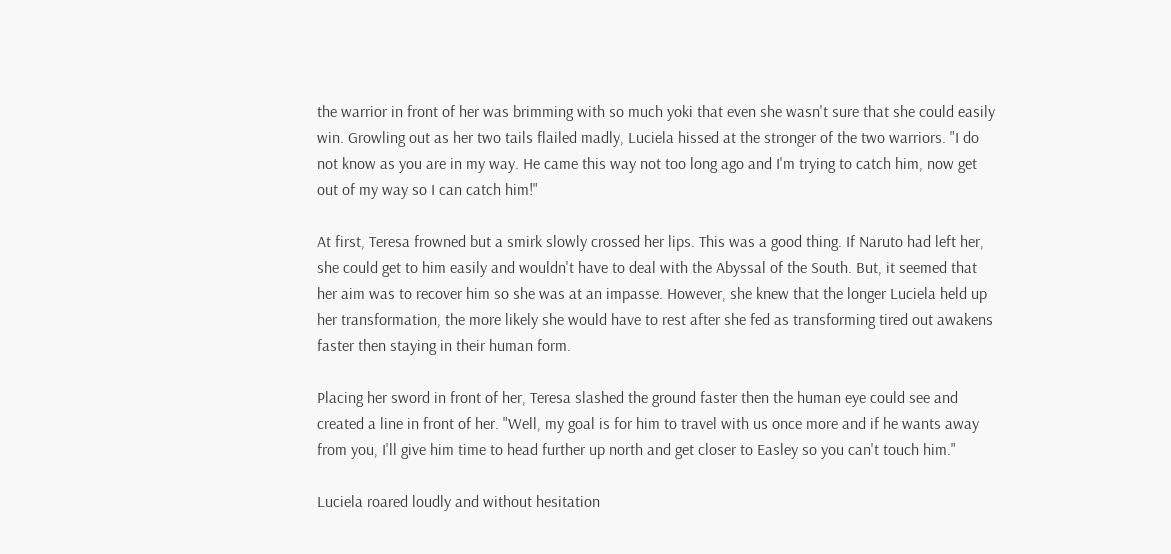the warrior in front of her was brimming with so much yoki that even she wasn't sure that she could easily win. Growling out as her two tails flailed madly, Luciela hissed at the stronger of the two warriors. "I do not know as you are in my way. He came this way not too long ago and I'm trying to catch him, now get out of my way so I can catch him!"

At first, Teresa frowned but a smirk slowly crossed her lips. This was a good thing. If Naruto had left her, she could get to him easily and wouldn't have to deal with the Abyssal of the South. But, it seemed that her aim was to recover him so she was at an impasse. However, she knew that the longer Luciela held up her transformation, the more likely she would have to rest after she fed as transforming tired out awakens faster then staying in their human form.

Placing her sword in front of her, Teresa slashed the ground faster then the human eye could see and created a line in front of her. "Well, my goal is for him to travel with us once more and if he wants away from you, I'll give him time to head further up north and get closer to Easley so you can't touch him."

Luciela roared loudly and without hesitation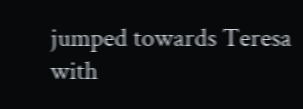jumped towards Teresa with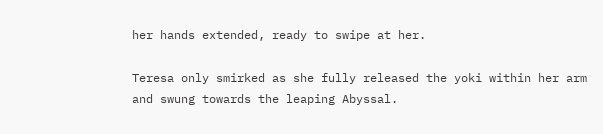her hands extended, ready to swipe at her.

Teresa only smirked as she fully released the yoki within her arm and swung towards the leaping Abyssal.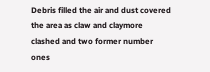Debris filled the air and dust covered the area as claw and claymore clashed and two former number ones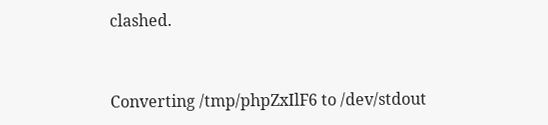clashed.


Converting /tmp/phpZxIlF6 to /dev/stdout